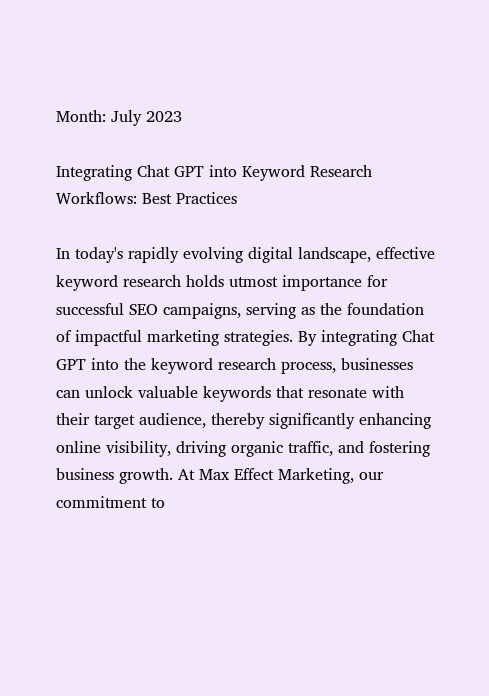Month: July 2023

Integrating Chat GPT into Keyword Research Workflows: Best Practices

In today's rapidly evolving digital landscape, effective keyword research holds utmost importance for successful SEO campaigns, serving as the foundation of impactful marketing strategies. By integrating Chat GPT into the keyword research process, businesses can unlock valuable keywords that resonate with their target audience, thereby significantly enhancing online visibility, driving organic traffic, and fostering business growth. At Max Effect Marketing, our commitment to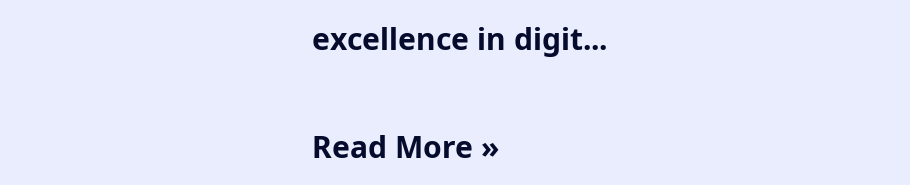excellence in digit...

Read More »